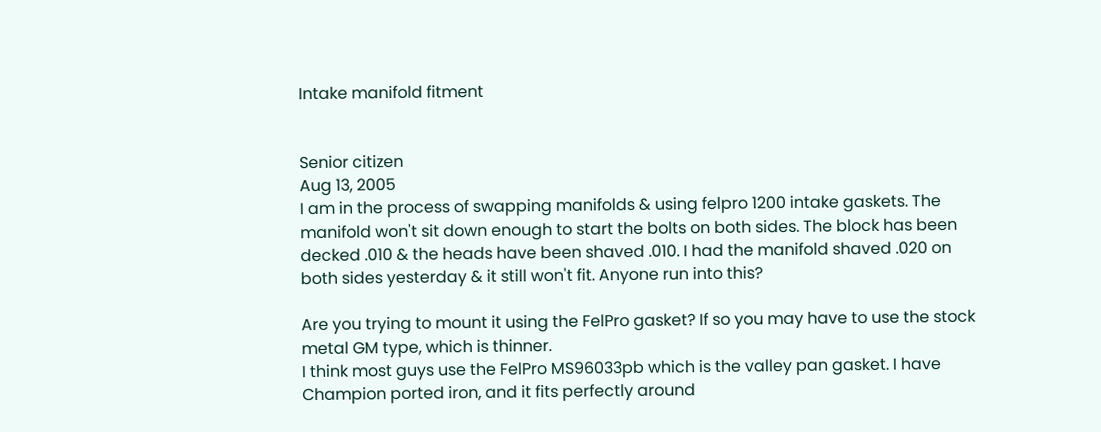Intake manifold fitment


Senior citizen
Aug 13, 2005
I am in the process of swapping manifolds & using felpro 1200 intake gaskets. The manifold won't sit down enough to start the bolts on both sides. The block has been decked .010 & the heads have been shaved .010. I had the manifold shaved .020 on both sides yesterday & it still won't fit. Anyone run into this?

Are you trying to mount it using the FelPro gasket? If so you may have to use the stock metal GM type, which is thinner.
I think most guys use the FelPro MS96033pb which is the valley pan gasket. I have Champion ported iron, and it fits perfectly around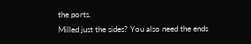the ports.
Milled just the sides? You also need the ends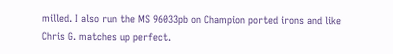milled. I also run the MS 96033pb on Champion ported irons and like Chris G. matches up perfect.